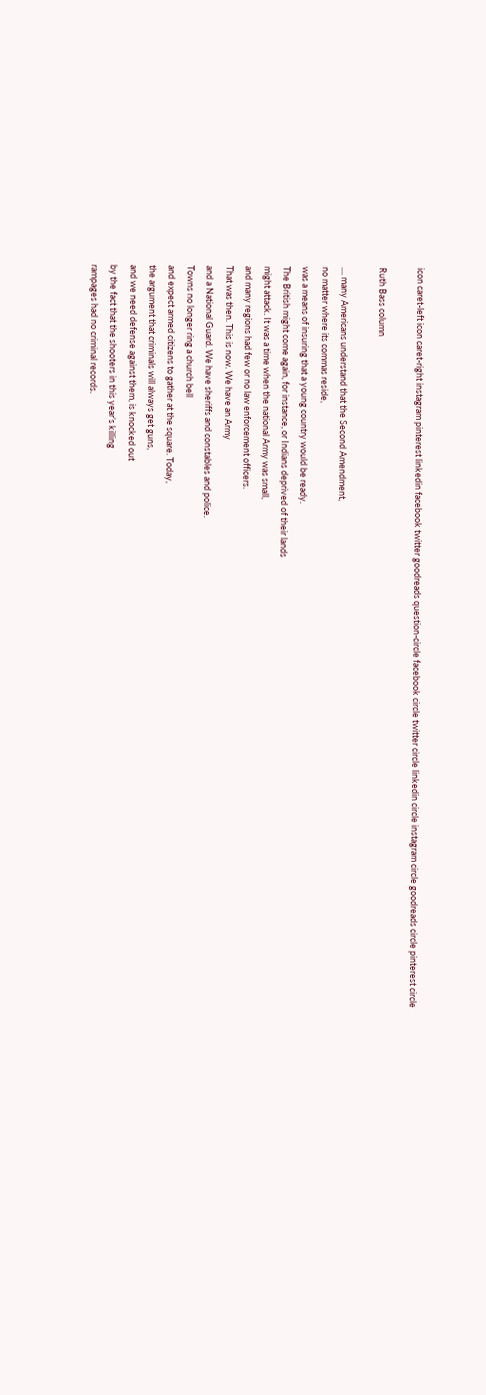icon caret-left icon caret-right instagram pinterest linkedin facebook twitter goodreads question-circle facebook circle twitter circle linkedin circle instagram circle goodreads circle pinterest circle

Ruth Bass column

.... many Americans understand that the Second Amendment,
no matter where its commas reside,
was a means of insuring that a young country would be ready.
The British might come again, for instance, or Indians deprived of their lands
might attack. It was a time when the national Army was small,
and many regions had few or no law enforcement officers.
That was then. This is now. We have an Army
and a National Guard. We have sheriffs and constables and police.
Towns no longer ring a church bell
and expect armed citizens to gather at the square. Today,
the argument that criminals will always get guns,
and we need defense against them, is knocked out
by the fact that the shooters in this year’s killing
rampages had no criminal records.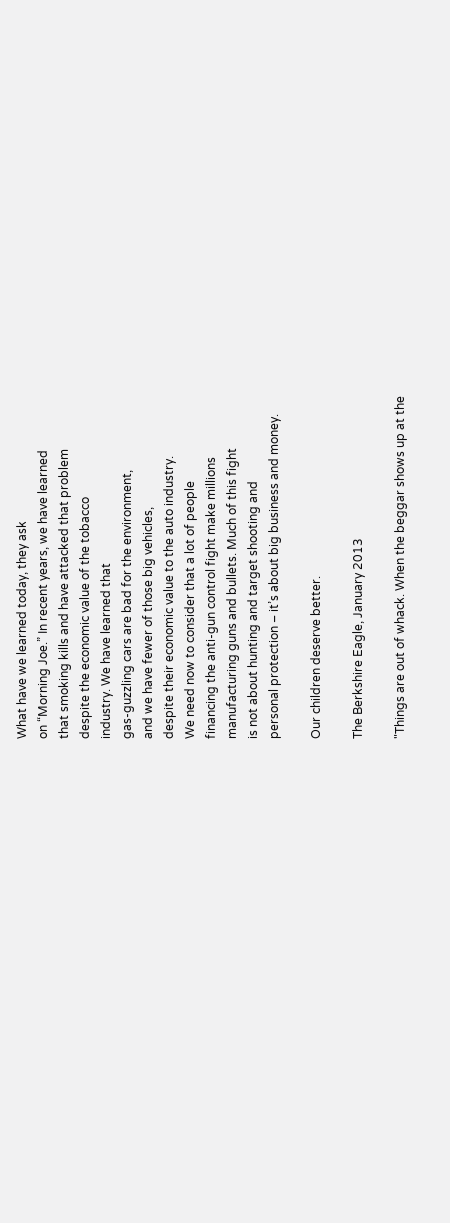What have we learned today, they ask
on “Morning Joe.” In recent years, we have learned
that smoking kills and have attacked that problem
despite the economic value of the tobacco
industry. We have learned that
gas-guzzling cars are bad for the environment,
and we have fewer of those big vehicles,
despite their economic value to the auto industry.
We need now to consider that a lot of people
financing the anti-gun control fight make millions
manufacturing guns and bullets. Much of this fight
is not about hunting and target shooting and
personal protection – it’s about big business and money.

Our children deserve better.

The Berkshire Eagle, January 2013

"Things are out of whack. When the beggar shows up at the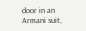door in an Armani suit,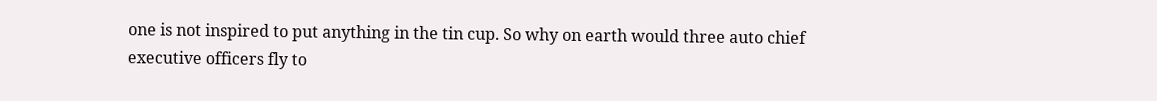one is not inspired to put anything in the tin cup. So why on earth would three auto chief executive officers fly to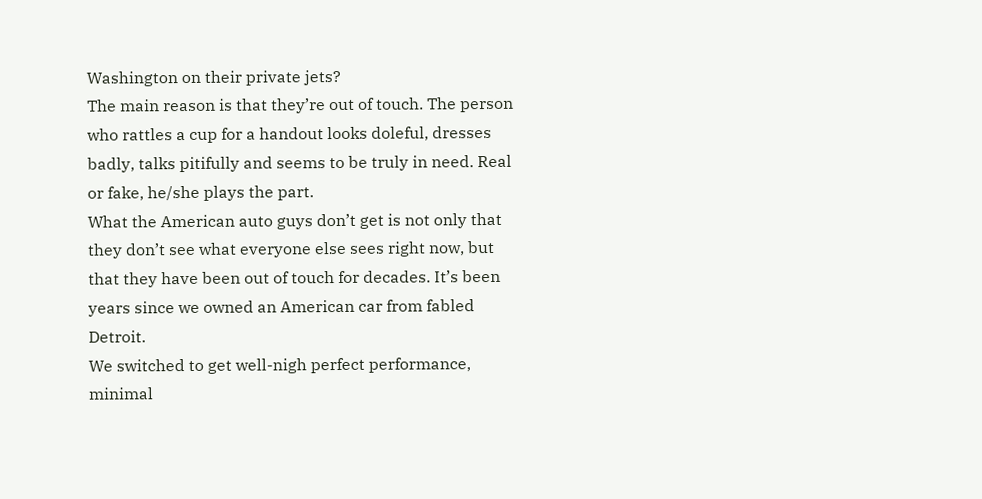Washington on their private jets?
The main reason is that they’re out of touch. The person who rattles a cup for a handout looks doleful, dresses badly, talks pitifully and seems to be truly in need. Real or fake, he/she plays the part.
What the American auto guys don’t get is not only that they don’t see what everyone else sees right now, but that they have been out of touch for decades. It’s been years since we owned an American car from fabled Detroit.
We switched to get well-nigh perfect performance, minimal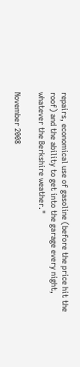repairs, economical use of gasoline (before the price hit the roof) and the ability to get into the garage every night, whatever the Berkshire weather."

November 2008